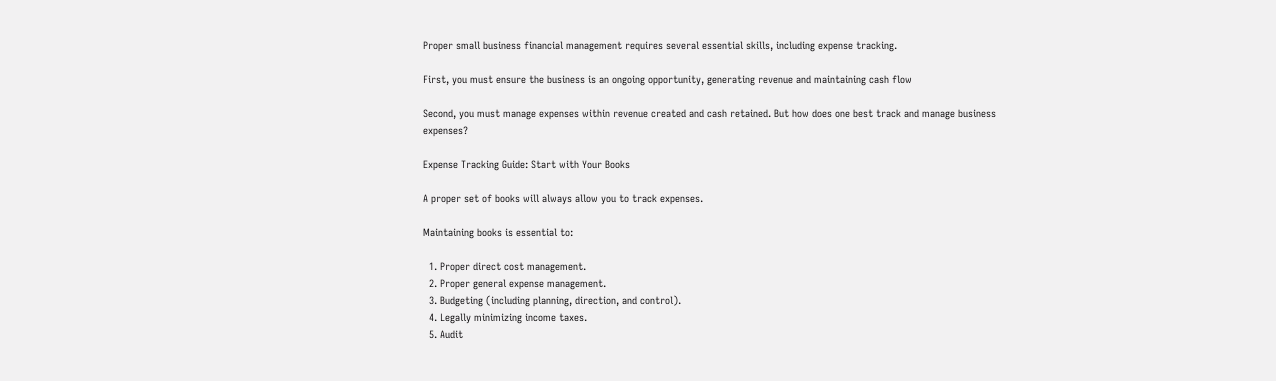Proper small business financial management requires several essential skills, including expense tracking.

First, you must ensure the business is an ongoing opportunity, generating revenue and maintaining cash flow

Second, you must manage expenses within revenue created and cash retained. But how does one best track and manage business expenses?

Expense Tracking Guide: Start with Your Books

A proper set of books will always allow you to track expenses.

Maintaining books is essential to:

  1. Proper direct cost management.
  2. Proper general expense management.
  3. Budgeting (including planning, direction, and control).
  4. Legally minimizing income taxes.
  5. Audit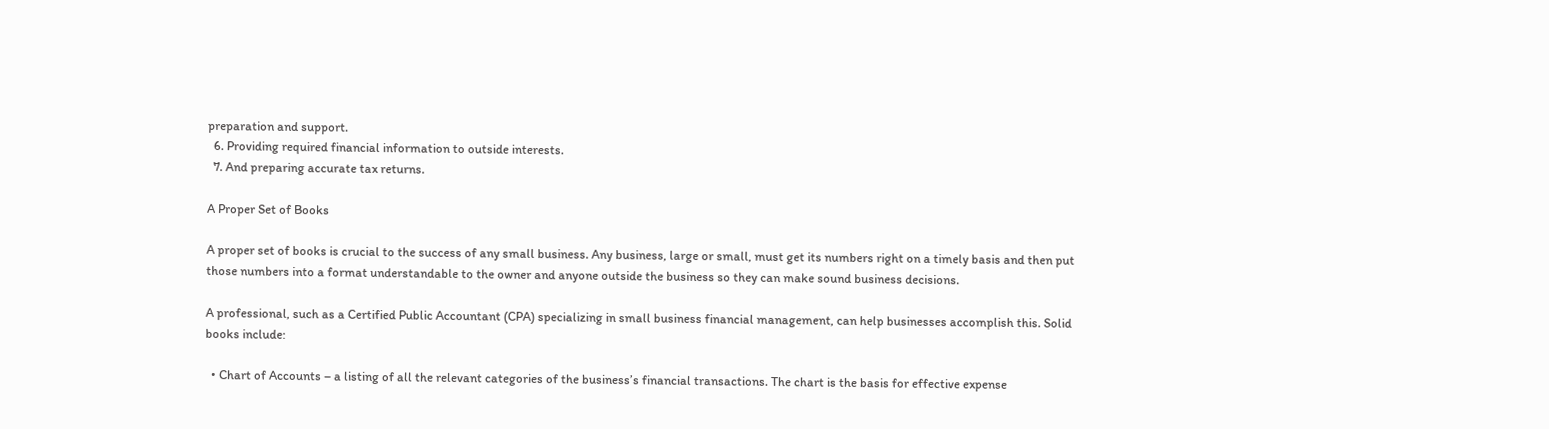preparation and support.
  6. Providing required financial information to outside interests.
  7. And preparing accurate tax returns.

A Proper Set of Books

A proper set of books is crucial to the success of any small business. Any business, large or small, must get its numbers right on a timely basis and then put those numbers into a format understandable to the owner and anyone outside the business so they can make sound business decisions.

A professional, such as a Certified Public Accountant (CPA) specializing in small business financial management, can help businesses accomplish this. Solid books include:

  • Chart of Accounts – a listing of all the relevant categories of the business’s financial transactions. The chart is the basis for effective expense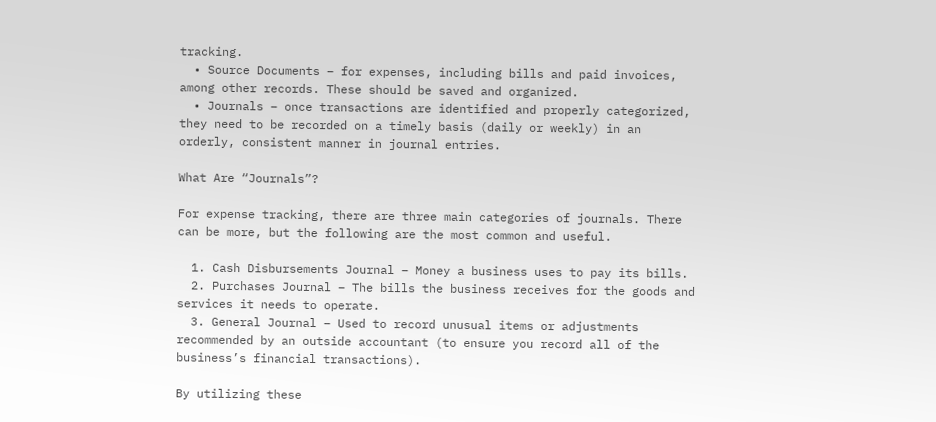tracking.
  • Source Documents – for expenses, including bills and paid invoices, among other records. These should be saved and organized.
  • Journals – once transactions are identified and properly categorized, they need to be recorded on a timely basis (daily or weekly) in an orderly, consistent manner in journal entries.

What Are “Journals”?

For expense tracking, there are three main categories of journals. There can be more, but the following are the most common and useful.

  1. Cash Disbursements Journal – Money a business uses to pay its bills.
  2. Purchases Journal – The bills the business receives for the goods and services it needs to operate.
  3. General Journal – Used to record unusual items or adjustments recommended by an outside accountant (to ensure you record all of the business’s financial transactions).

By utilizing these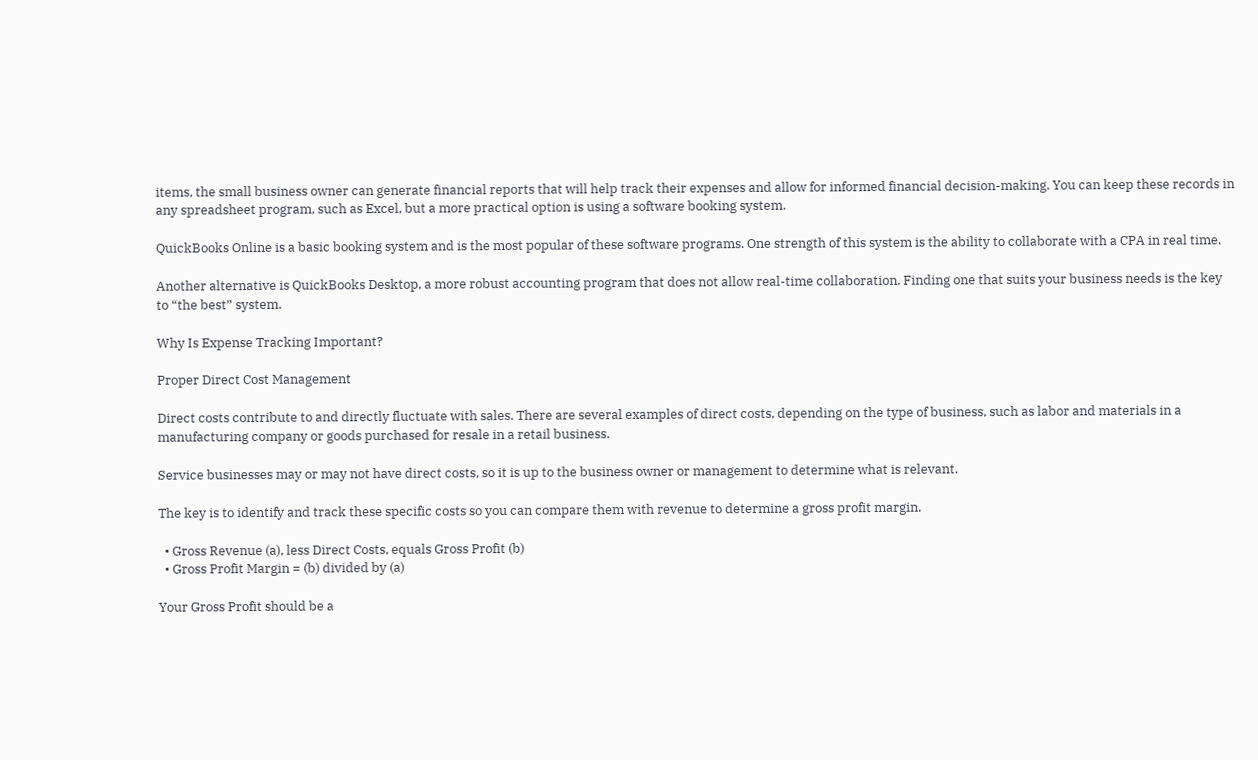items, the small business owner can generate financial reports that will help track their expenses and allow for informed financial decision-making. You can keep these records in any spreadsheet program, such as Excel, but a more practical option is using a software booking system.

QuickBooks Online is a basic booking system and is the most popular of these software programs. One strength of this system is the ability to collaborate with a CPA in real time.

Another alternative is QuickBooks Desktop, a more robust accounting program that does not allow real-time collaboration. Finding one that suits your business needs is the key to “the best” system.

Why Is Expense Tracking Important?

Proper Direct Cost Management

Direct costs contribute to and directly fluctuate with sales. There are several examples of direct costs, depending on the type of business, such as labor and materials in a manufacturing company or goods purchased for resale in a retail business.

Service businesses may or may not have direct costs, so it is up to the business owner or management to determine what is relevant.

The key is to identify and track these specific costs so you can compare them with revenue to determine a gross profit margin.

  • Gross Revenue (a), less Direct Costs, equals Gross Profit (b)
  • Gross Profit Margin = (b) divided by (a)

Your Gross Profit should be a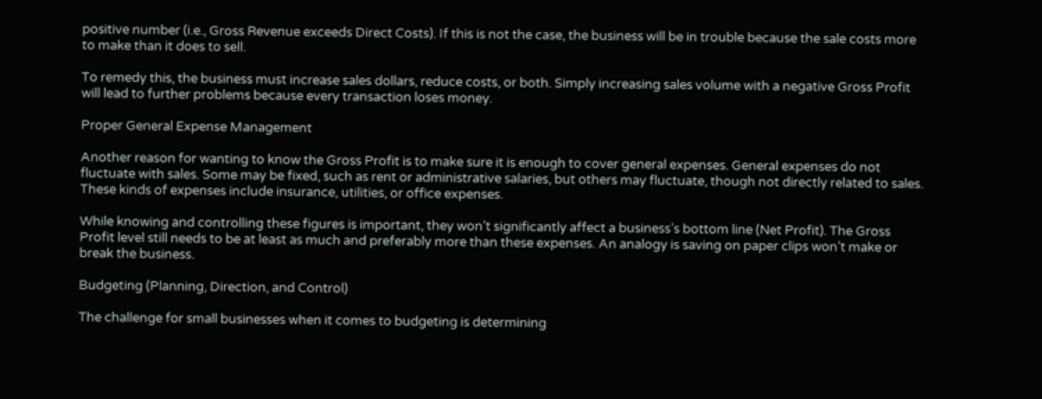positive number (i.e., Gross Revenue exceeds Direct Costs). If this is not the case, the business will be in trouble because the sale costs more to make than it does to sell.

To remedy this, the business must increase sales dollars, reduce costs, or both. Simply increasing sales volume with a negative Gross Profit will lead to further problems because every transaction loses money.

Proper General Expense Management

Another reason for wanting to know the Gross Profit is to make sure it is enough to cover general expenses. General expenses do not fluctuate with sales. Some may be fixed, such as rent or administrative salaries, but others may fluctuate, though not directly related to sales. These kinds of expenses include insurance, utilities, or office expenses.

While knowing and controlling these figures is important, they won’t significantly affect a business’s bottom line (Net Profit). The Gross Profit level still needs to be at least as much and preferably more than these expenses. An analogy is saving on paper clips won’t make or break the business.

Budgeting (Planning, Direction, and Control)

The challenge for small businesses when it comes to budgeting is determining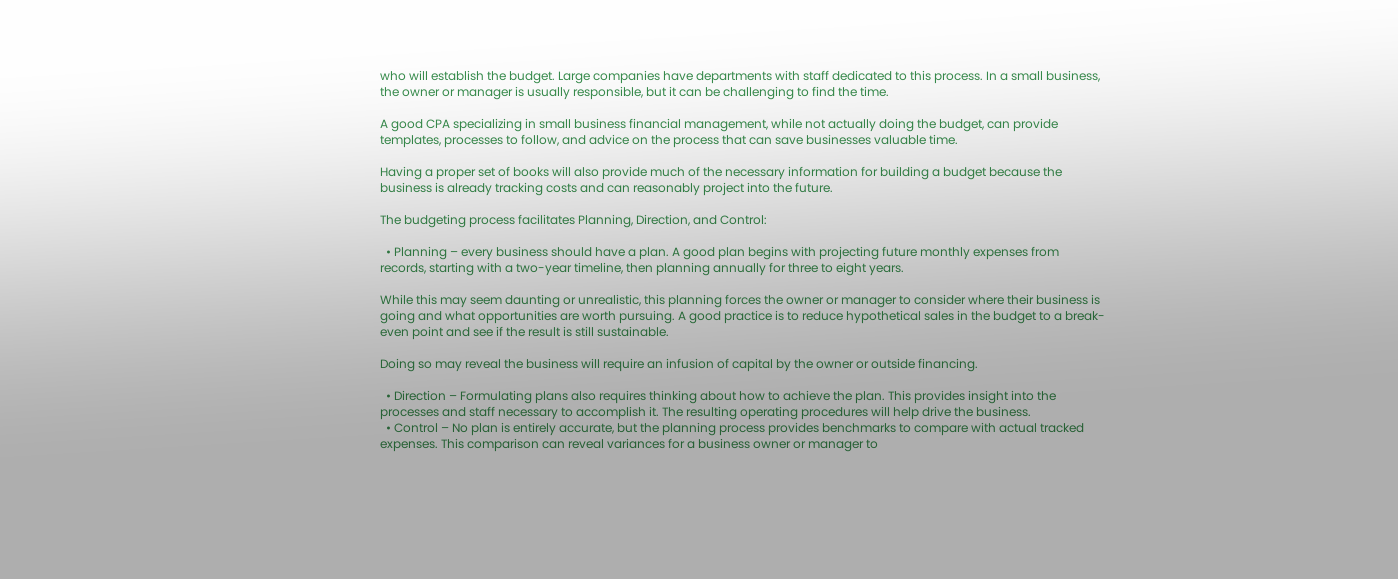who will establish the budget. Large companies have departments with staff dedicated to this process. In a small business, the owner or manager is usually responsible, but it can be challenging to find the time.

A good CPA specializing in small business financial management, while not actually doing the budget, can provide templates, processes to follow, and advice on the process that can save businesses valuable time.

Having a proper set of books will also provide much of the necessary information for building a budget because the business is already tracking costs and can reasonably project into the future.

The budgeting process facilitates Planning, Direction, and Control:

  • Planning – every business should have a plan. A good plan begins with projecting future monthly expenses from records, starting with a two-year timeline, then planning annually for three to eight years.

While this may seem daunting or unrealistic, this planning forces the owner or manager to consider where their business is going and what opportunities are worth pursuing. A good practice is to reduce hypothetical sales in the budget to a break-even point and see if the result is still sustainable.

Doing so may reveal the business will require an infusion of capital by the owner or outside financing.

  • Direction – Formulating plans also requires thinking about how to achieve the plan. This provides insight into the processes and staff necessary to accomplish it. The resulting operating procedures will help drive the business.
  • Control – No plan is entirely accurate, but the planning process provides benchmarks to compare with actual tracked expenses. This comparison can reveal variances for a business owner or manager to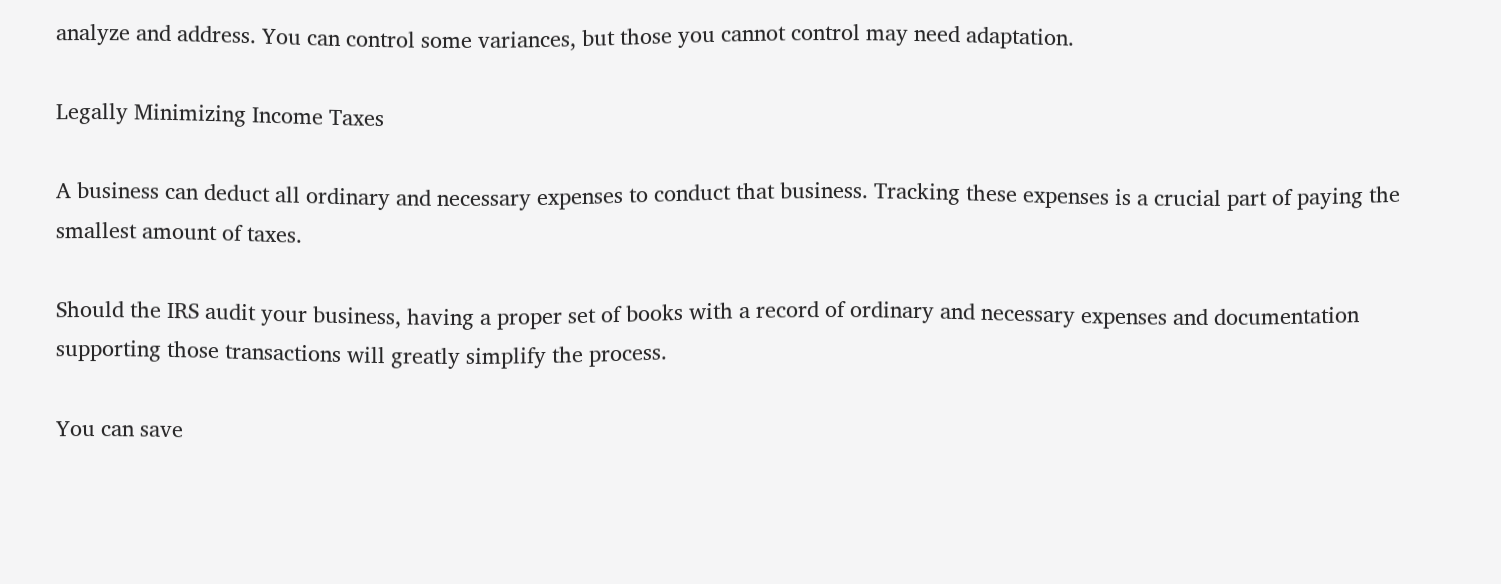analyze and address. You can control some variances, but those you cannot control may need adaptation.

Legally Minimizing Income Taxes

A business can deduct all ordinary and necessary expenses to conduct that business. Tracking these expenses is a crucial part of paying the smallest amount of taxes.

Should the IRS audit your business, having a proper set of books with a record of ordinary and necessary expenses and documentation supporting those transactions will greatly simplify the process.

You can save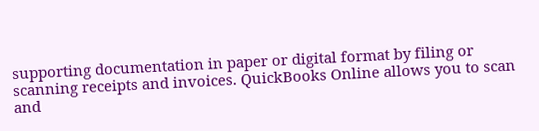supporting documentation in paper or digital format by filing or scanning receipts and invoices. QuickBooks Online allows you to scan and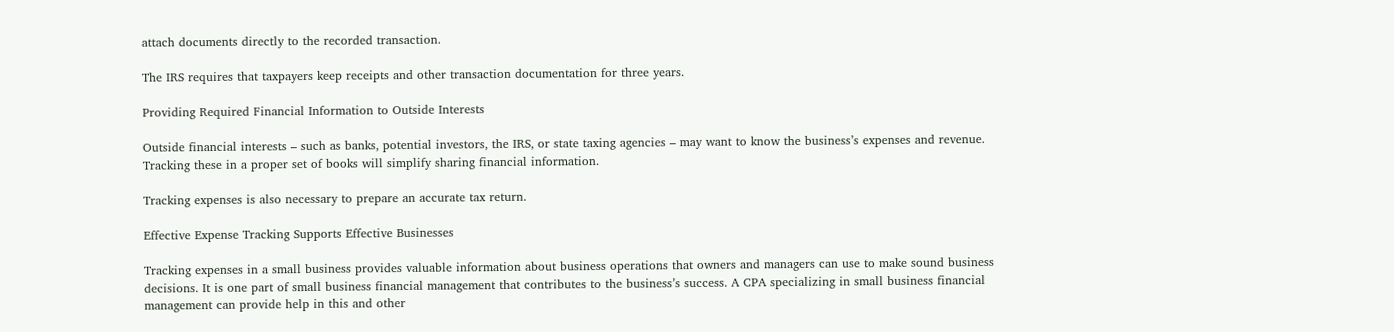attach documents directly to the recorded transaction.

The IRS requires that taxpayers keep receipts and other transaction documentation for three years.

Providing Required Financial Information to Outside Interests

Outside financial interests – such as banks, potential investors, the IRS, or state taxing agencies – may want to know the business’s expenses and revenue. Tracking these in a proper set of books will simplify sharing financial information.

Tracking expenses is also necessary to prepare an accurate tax return.

Effective Expense Tracking Supports Effective Businesses

Tracking expenses in a small business provides valuable information about business operations that owners and managers can use to make sound business decisions. It is one part of small business financial management that contributes to the business’s success. A CPA specializing in small business financial management can provide help in this and other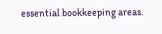essential bookkeeping areas.